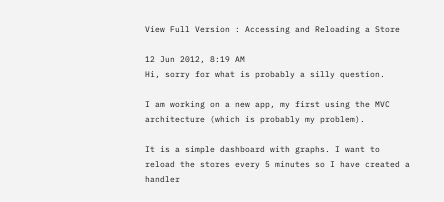View Full Version : Accessing and Reloading a Store

12 Jun 2012, 8:19 AM
Hi, sorry for what is probably a silly question.

I am working on a new app, my first using the MVC architecture (which is probably my problem).

It is a simple dashboard with graphs. I want to reload the stores every 5 minutes so I have created a handler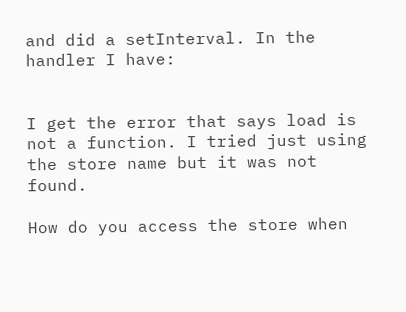and did a setInterval. In the handler I have:


I get the error that says load is not a function. I tried just using the store name but it was not found.

How do you access the store when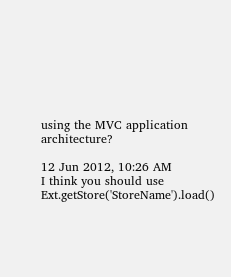using the MVC application architecture?

12 Jun 2012, 10:26 AM
I think you should use Ext.getStore('StoreName').load()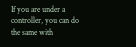If you are under a controller, you can do the same with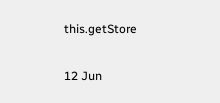this.getStore

12 Jun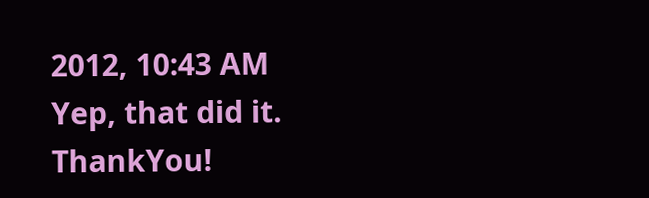2012, 10:43 AM
Yep, that did it. ThankYou!